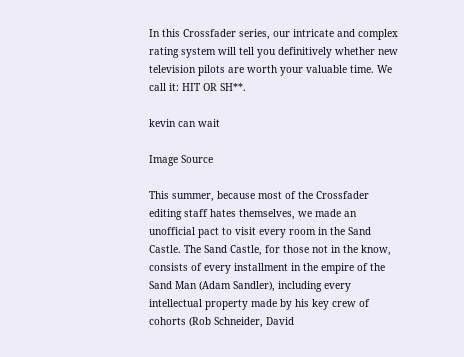In this Crossfader series, our intricate and complex rating system will tell you definitively whether new television pilots are worth your valuable time. We call it: HIT OR SH**.

kevin can wait

Image Source

This summer, because most of the Crossfader editing staff hates themselves, we made an unofficial pact to visit every room in the Sand Castle. The Sand Castle, for those not in the know, consists of every installment in the empire of the Sand Man (Adam Sandler), including every intellectual property made by his key crew of cohorts (Rob Schneider, David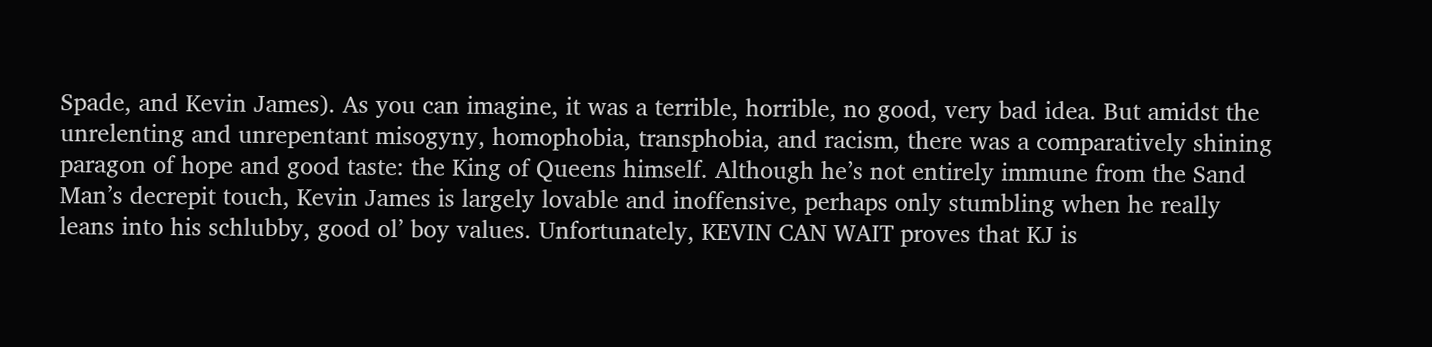Spade, and Kevin James). As you can imagine, it was a terrible, horrible, no good, very bad idea. But amidst the unrelenting and unrepentant misogyny, homophobia, transphobia, and racism, there was a comparatively shining paragon of hope and good taste: the King of Queens himself. Although he’s not entirely immune from the Sand Man’s decrepit touch, Kevin James is largely lovable and inoffensive, perhaps only stumbling when he really leans into his schlubby, good ol’ boy values. Unfortunately, KEVIN CAN WAIT proves that KJ is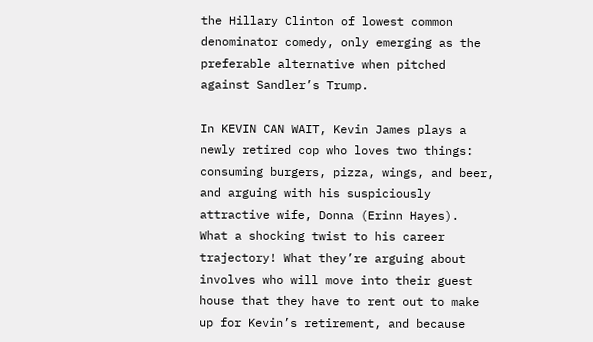the Hillary Clinton of lowest common denominator comedy, only emerging as the preferable alternative when pitched against Sandler’s Trump.

In KEVIN CAN WAIT, Kevin James plays a newly retired cop who loves two things: consuming burgers, pizza, wings, and beer, and arguing with his suspiciously attractive wife, Donna (Erinn Hayes).  What a shocking twist to his career trajectory! What they’re arguing about involves who will move into their guest house that they have to rent out to make up for Kevin’s retirement, and because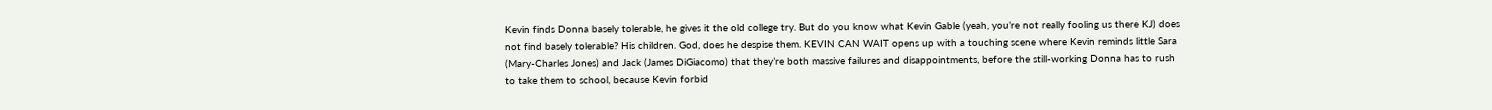Kevin finds Donna basely tolerable, he gives it the old college try. But do you know what Kevin Gable (yeah, you’re not really fooling us there KJ) does not find basely tolerable? His children. God, does he despise them. KEVIN CAN WAIT opens up with a touching scene where Kevin reminds little Sara (Mary-Charles Jones) and Jack (James DiGiacomo) that they’re both massive failures and disappointments, before the still-working Donna has to rush to take them to school, because Kevin forbid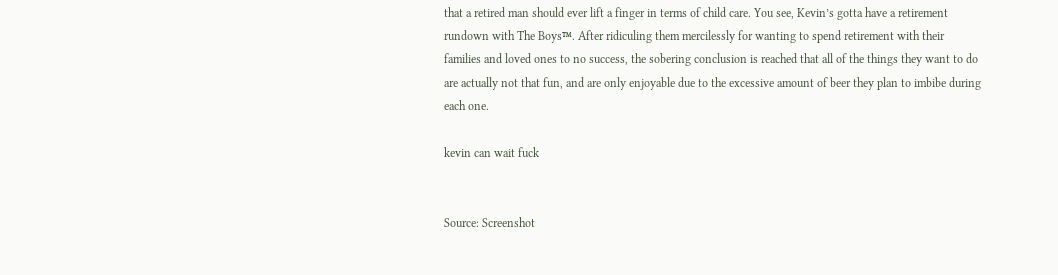that a retired man should ever lift a finger in terms of child care. You see, Kevin’s gotta have a retirement rundown with The Boys™. After ridiculing them mercilessly for wanting to spend retirement with their families and loved ones to no success, the sobering conclusion is reached that all of the things they want to do are actually not that fun, and are only enjoyable due to the excessive amount of beer they plan to imbibe during each one.

kevin can wait fuck


Source: Screenshot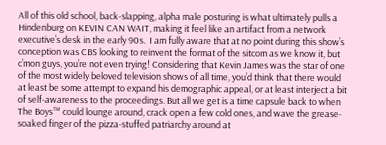All of this old school, back-slapping, alpha male posturing is what ultimately pulls a Hindenburg on KEVIN CAN WAIT, making it feel like an artifact from a network executive’s desk in the early 90s.  I am fully aware that at no point during this show’s conception was CBS looking to reinvent the format of the sitcom as we know it, but c’mon guys, you’re not even trying! Considering that Kevin James was the star of one of the most widely beloved television shows of all time, you’d think that there would at least be some attempt to expand his demographic appeal, or at least interject a bit of self-awareness to the proceedings. But all we get is a time capsule back to when The Boys™ could lounge around, crack open a few cold ones, and wave the grease-soaked finger of the pizza-stuffed patriarchy around at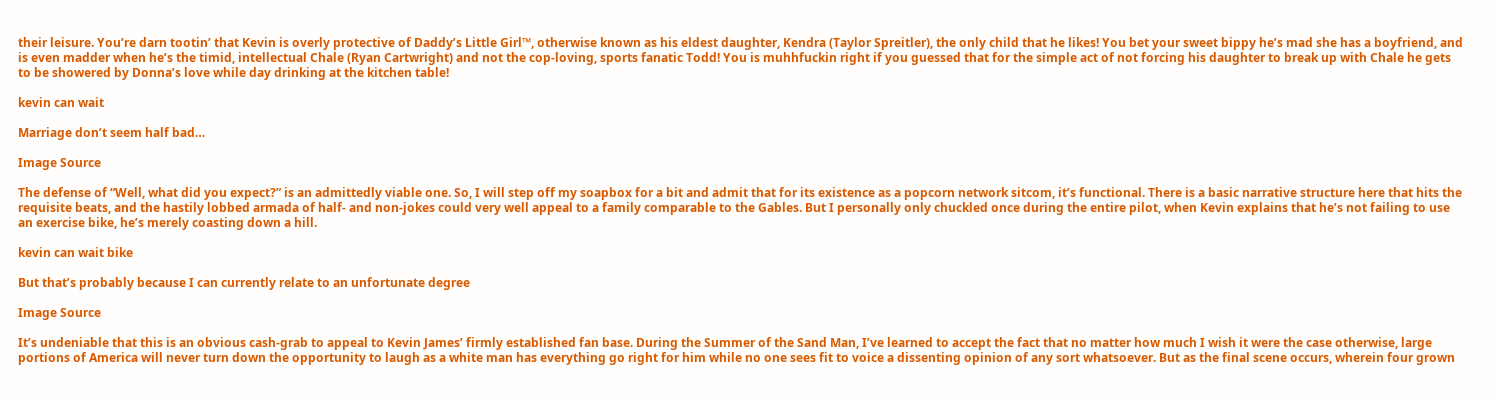their leisure. You’re darn tootin’ that Kevin is overly protective of Daddy’s Little Girl™, otherwise known as his eldest daughter, Kendra (Taylor Spreitler), the only child that he likes! You bet your sweet bippy he’s mad she has a boyfriend, and is even madder when he’s the timid, intellectual Chale (Ryan Cartwright) and not the cop-loving, sports fanatic Todd! You is muhhfuckin right if you guessed that for the simple act of not forcing his daughter to break up with Chale he gets to be showered by Donna’s love while day drinking at the kitchen table!

kevin can wait

Marriage don’t seem half bad…

Image Source

The defense of “Well, what did you expect?” is an admittedly viable one. So, I will step off my soapbox for a bit and admit that for its existence as a popcorn network sitcom, it’s functional. There is a basic narrative structure here that hits the requisite beats, and the hastily lobbed armada of half- and non-jokes could very well appeal to a family comparable to the Gables. But I personally only chuckled once during the entire pilot, when Kevin explains that he’s not failing to use an exercise bike, he’s merely coasting down a hill.

kevin can wait bike

But that’s probably because I can currently relate to an unfortunate degree

Image Source

It’s undeniable that this is an obvious cash-grab to appeal to Kevin James’ firmly established fan base. During the Summer of the Sand Man, I’ve learned to accept the fact that no matter how much I wish it were the case otherwise, large portions of America will never turn down the opportunity to laugh as a white man has everything go right for him while no one sees fit to voice a dissenting opinion of any sort whatsoever. But as the final scene occurs, wherein four grown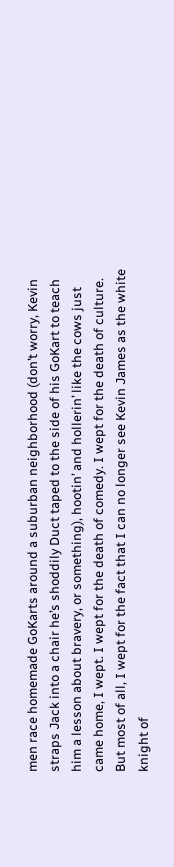men race homemade GoKarts around a suburban neighborhood (don’t worry, Kevin straps Jack into a chair he’s shoddily Duct taped to the side of his GoKart to teach him a lesson about bravery, or something), hootin’ and hollerin’ like the cows just came home, I wept. I wept for the death of comedy. I wept for the death of culture. But most of all, I wept for the fact that I can no longer see Kevin James as the white knight of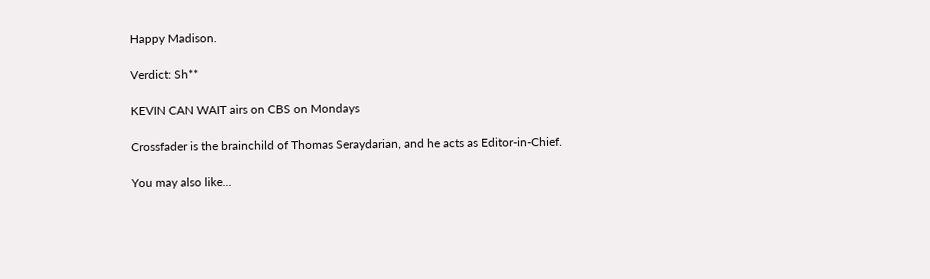Happy Madison.

Verdict: Sh**

KEVIN CAN WAIT airs on CBS on Mondays

Crossfader is the brainchild of Thomas Seraydarian, and he acts as Editor-in-Chief.

You may also like...